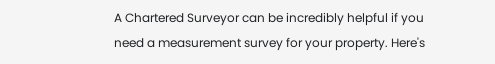A Chartered Surveyor can be incredibly helpful if you need a measurement survey for your property. Here's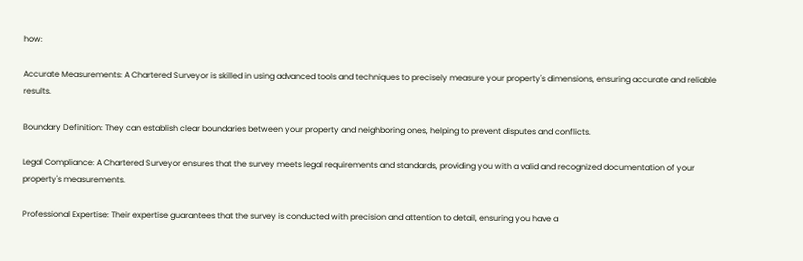how:

Accurate Measurements: A Chartered Surveyor is skilled in using advanced tools and techniques to precisely measure your property's dimensions, ensuring accurate and reliable results.

Boundary Definition: They can establish clear boundaries between your property and neighboring ones, helping to prevent disputes and conflicts.

Legal Compliance: A Chartered Surveyor ensures that the survey meets legal requirements and standards, providing you with a valid and recognized documentation of your property's measurements.

Professional Expertise: Their expertise guarantees that the survey is conducted with precision and attention to detail, ensuring you have a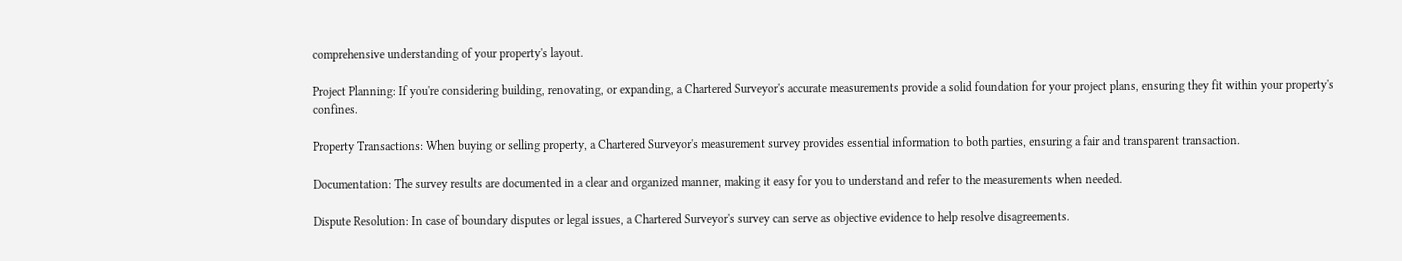comprehensive understanding of your property's layout.

Project Planning: If you're considering building, renovating, or expanding, a Chartered Surveyor's accurate measurements provide a solid foundation for your project plans, ensuring they fit within your property's confines.

Property Transactions: When buying or selling property, a Chartered Surveyor's measurement survey provides essential information to both parties, ensuring a fair and transparent transaction.

Documentation: The survey results are documented in a clear and organized manner, making it easy for you to understand and refer to the measurements when needed.

Dispute Resolution: In case of boundary disputes or legal issues, a Chartered Surveyor's survey can serve as objective evidence to help resolve disagreements.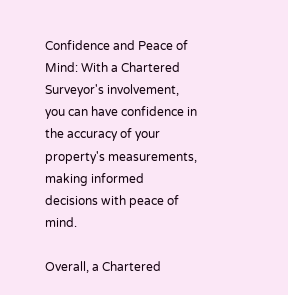Confidence and Peace of Mind: With a Chartered Surveyor's involvement, you can have confidence in the accuracy of your property's measurements, making informed decisions with peace of mind.

Overall, a Chartered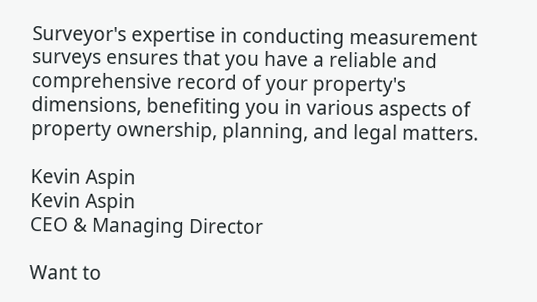Surveyor's expertise in conducting measurement surveys ensures that you have a reliable and comprehensive record of your property's dimensions, benefiting you in various aspects of property ownership, planning, and legal matters.

Kevin Aspin
Kevin Aspin
CEO & Managing Director

Want to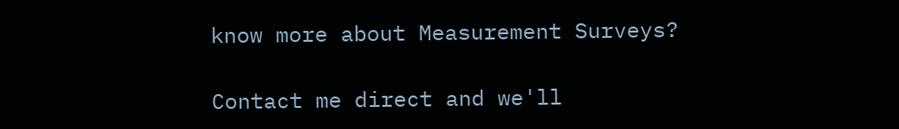know more about Measurement Surveys?

Contact me direct and we'll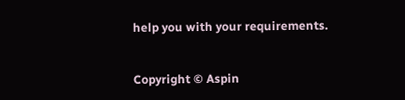help you with your requirements.


Copyright © Aspin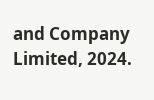and Company Limited, 2024.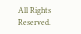All Rights Reserved.